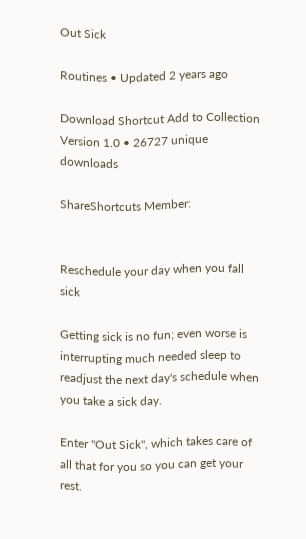Out Sick

Routines • Updated 2 years ago

Download Shortcut Add to Collection
Version 1.0 • 26727 unique downloads

ShareShortcuts Member:


Reschedule your day when you fall sick

Getting sick is no fun; even worse is interrupting much needed sleep to readjust the next day's schedule when you take a sick day.

Enter "Out Sick", which takes care of all that for you so you can get your rest.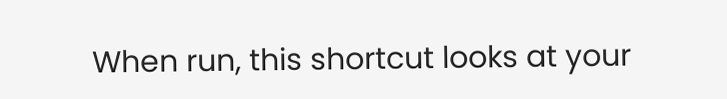When run, this shortcut looks at your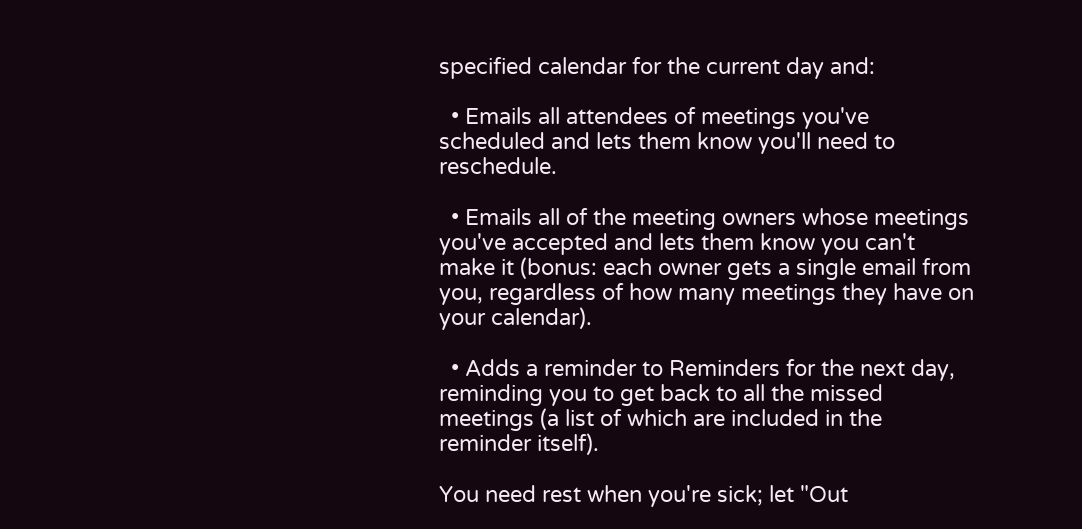specified calendar for the current day and:

  • Emails all attendees of meetings you've scheduled and lets them know you'll need to reschedule.

  • Emails all of the meeting owners whose meetings you've accepted and lets them know you can't make it (bonus: each owner gets a single email from you, regardless of how many meetings they have on your calendar).

  • Adds a reminder to Reminders for the next day, reminding you to get back to all the missed meetings (a list of which are included in the reminder itself).

You need rest when you're sick; let "Out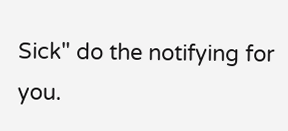Sick" do the notifying for you.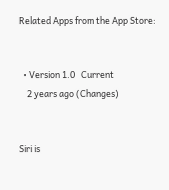Related Apps from the App Store:


  • Version 1.0   Current
    2 years ago (Changes)


Siri is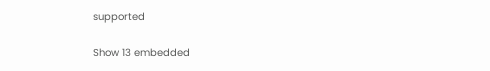supported

Show 13 embedded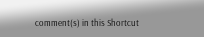comment(s) in this Shortcut